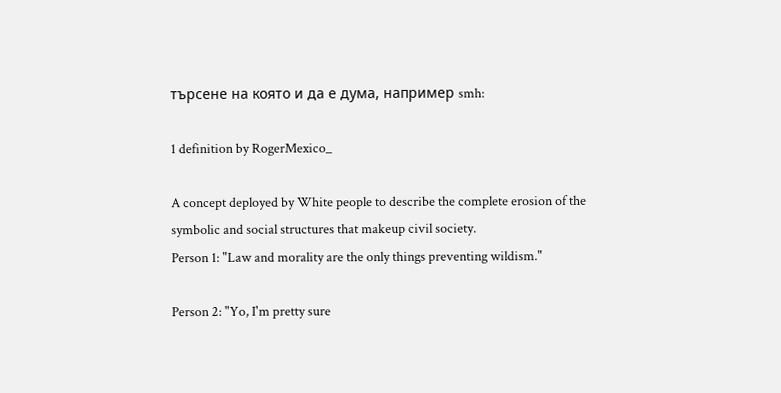търсене на която и да е дума, например smh:

1 definition by RogerMexico_

A concept deployed by White people to describe the complete erosion of the symbolic and social structures that makeup civil society.
Person 1: "Law and morality are the only things preventing wildism."

Person 2: "Yo, I'm pretty sure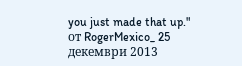you just made that up."
от RogerMexico_ 25 декември 2013